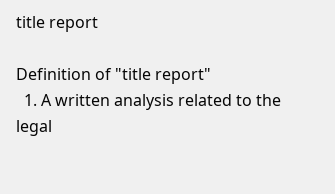title report

Definition of "title report"
  1. A written analysis related to the legal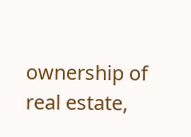ownership of real estate,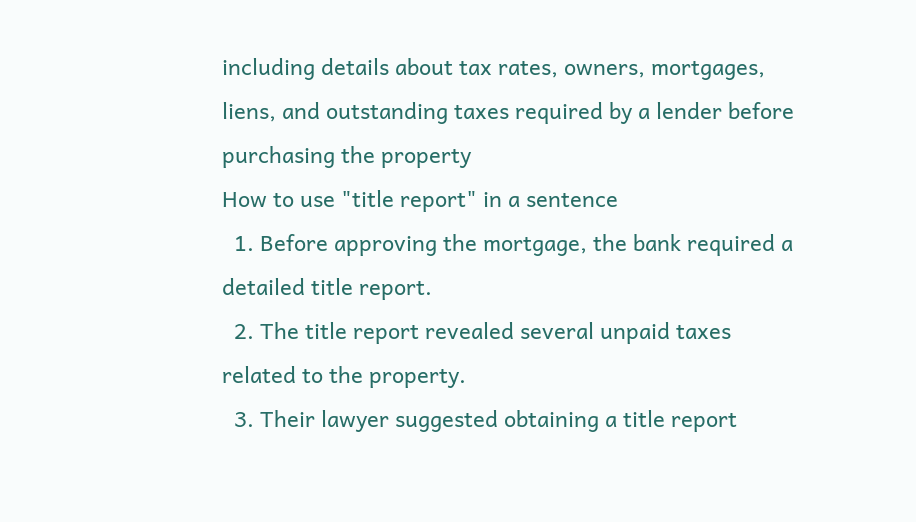including details about tax rates, owners, mortgages, liens, and outstanding taxes required by a lender before purchasing the property
How to use "title report" in a sentence
  1. Before approving the mortgage, the bank required a detailed title report.
  2. The title report revealed several unpaid taxes related to the property.
  3. Their lawyer suggested obtaining a title report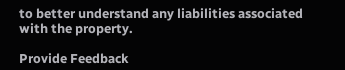to better understand any liabilities associated with the property.

Provide Feedback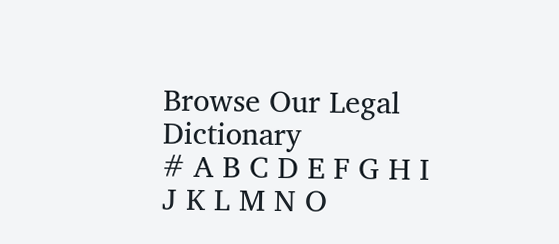Browse Our Legal Dictionary
# A B C D E F G H I J K L M N O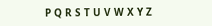P Q R S T U V W X Y Z